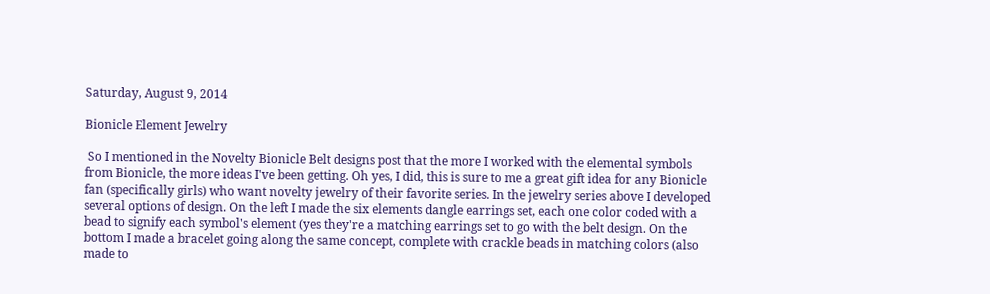Saturday, August 9, 2014

Bionicle Element Jewelry

 So I mentioned in the Novelty Bionicle Belt designs post that the more I worked with the elemental symbols from Bionicle, the more ideas I've been getting. Oh yes, I did, this is sure to me a great gift idea for any Bionicle fan (specifically girls) who want novelty jewelry of their favorite series. In the jewelry series above I developed several options of design. On the left I made the six elements dangle earrings set, each one color coded with a bead to signify each symbol's element (yes they're a matching earrings set to go with the belt design. On the bottom I made a bracelet going along the same concept, complete with crackle beads in matching colors (also made to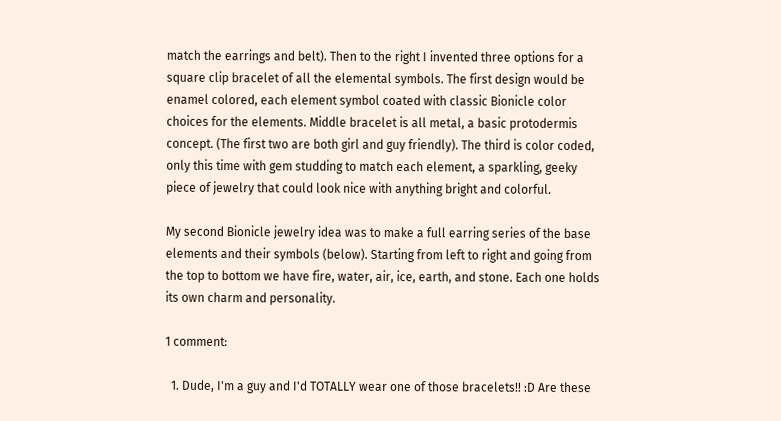match the earrings and belt). Then to the right I invented three options for a square clip bracelet of all the elemental symbols. The first design would be enamel colored, each element symbol coated with classic Bionicle color choices for the elements. Middle bracelet is all metal, a basic protodermis concept. (The first two are both girl and guy friendly). The third is color coded, only this time with gem studding to match each element, a sparkling, geeky piece of jewelry that could look nice with anything bright and colorful.

My second Bionicle jewelry idea was to make a full earring series of the base elements and their symbols (below). Starting from left to right and going from the top to bottom we have fire, water, air, ice, earth, and stone. Each one holds its own charm and personality.

1 comment:

  1. Dude, I'm a guy and I'd TOTALLY wear one of those bracelets!! :D Are these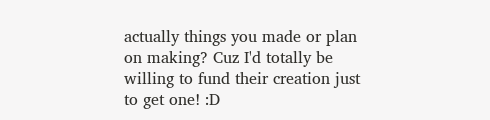actually things you made or plan on making? Cuz I'd totally be willing to fund their creation just to get one! :D